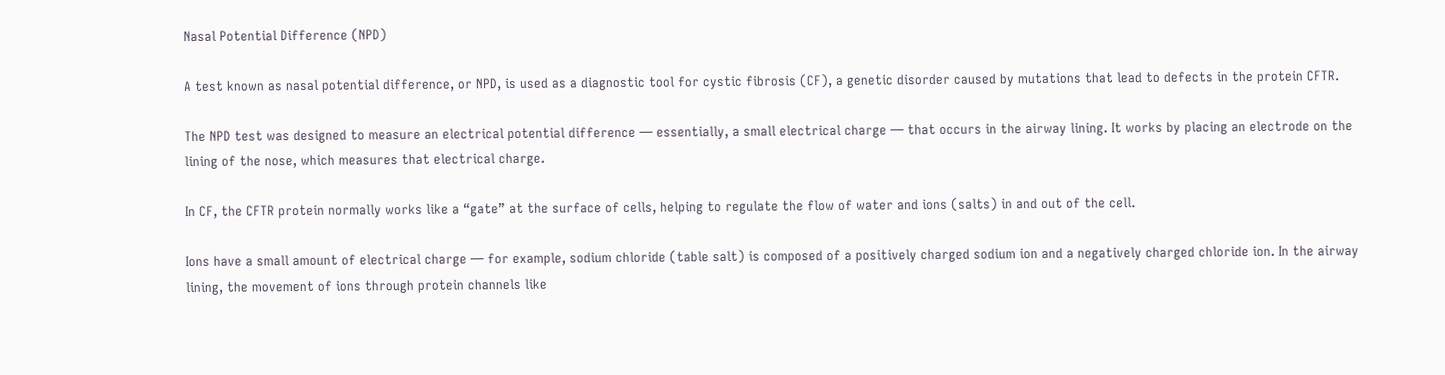Nasal Potential Difference (NPD)

A test known as nasal potential difference, or NPD, is used as a diagnostic tool for cystic fibrosis (CF), a genetic disorder caused by mutations that lead to defects in the protein CFTR.

The NPD test was designed to measure an electrical potential difference — essentially, a small electrical charge — that occurs in the airway lining. It works by placing an electrode on the lining of the nose, which measures that electrical charge.

In CF, the CFTR protein normally works like a “gate” at the surface of cells, helping to regulate the flow of water and ions (salts) in and out of the cell.

Ions have a small amount of electrical charge — for example, sodium chloride (table salt) is composed of a positively charged sodium ion and a negatively charged chloride ion. In the airway lining, the movement of ions through protein channels like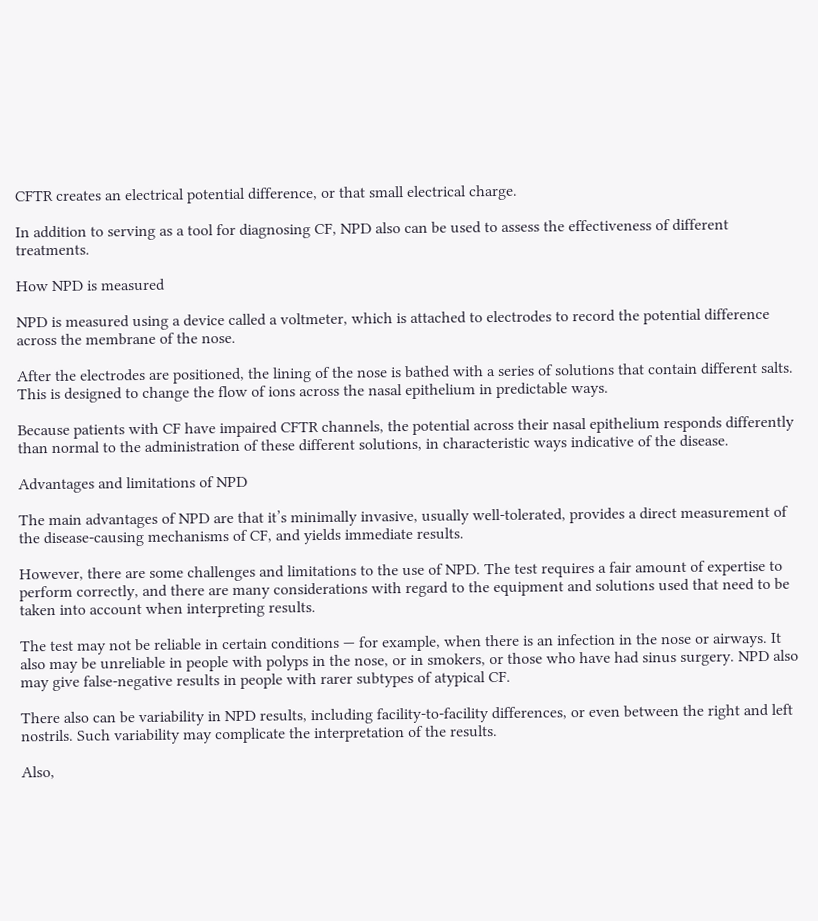CFTR creates an electrical potential difference, or that small electrical charge.

In addition to serving as a tool for diagnosing CF, NPD also can be used to assess the effectiveness of different treatments.

How NPD is measured

NPD is measured using a device called a voltmeter, which is attached to electrodes to record the potential difference across the membrane of the nose.

After the electrodes are positioned, the lining of the nose is bathed with a series of solutions that contain different salts. This is designed to change the flow of ions across the nasal epithelium in predictable ways.

Because patients with CF have impaired CFTR channels, the potential across their nasal epithelium responds differently than normal to the administration of these different solutions, in characteristic ways indicative of the disease.

Advantages and limitations of NPD

The main advantages of NPD are that it’s minimally invasive, usually well-tolerated, provides a direct measurement of the disease-causing mechanisms of CF, and yields immediate results.

However, there are some challenges and limitations to the use of NPD. The test requires a fair amount of expertise to perform correctly, and there are many considerations with regard to the equipment and solutions used that need to be taken into account when interpreting results.

The test may not be reliable in certain conditions — for example, when there is an infection in the nose or airways. It also may be unreliable in people with polyps in the nose, or in smokers, or those who have had sinus surgery. NPD also may give false-negative results in people with rarer subtypes of atypical CF.

There also can be variability in NPD results, including facility-to-facility differences, or even between the right and left nostrils. Such variability may complicate the interpretation of the results.

Also,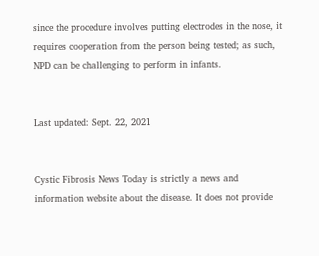since the procedure involves putting electrodes in the nose, it requires cooperation from the person being tested; as such, NPD can be challenging to perform in infants.


Last updated: Sept. 22, 2021


Cystic Fibrosis News Today is strictly a news and information website about the disease. It does not provide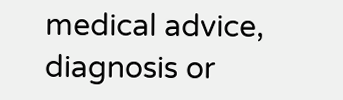medical advice, diagnosis or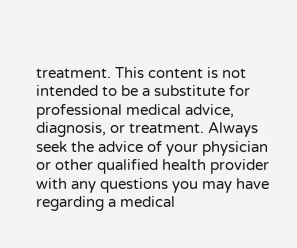treatment. This content is not intended to be a substitute for professional medical advice, diagnosis, or treatment. Always seek the advice of your physician or other qualified health provider with any questions you may have regarding a medical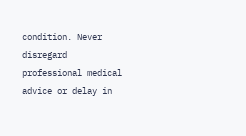condition. Never disregard professional medical advice or delay in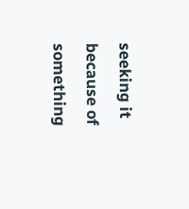seeking it because of something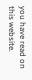you have read on this website.